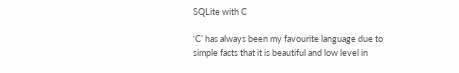SQLite with C

‘C’ has always been my favourite language due to simple facts that it is beautiful and low level in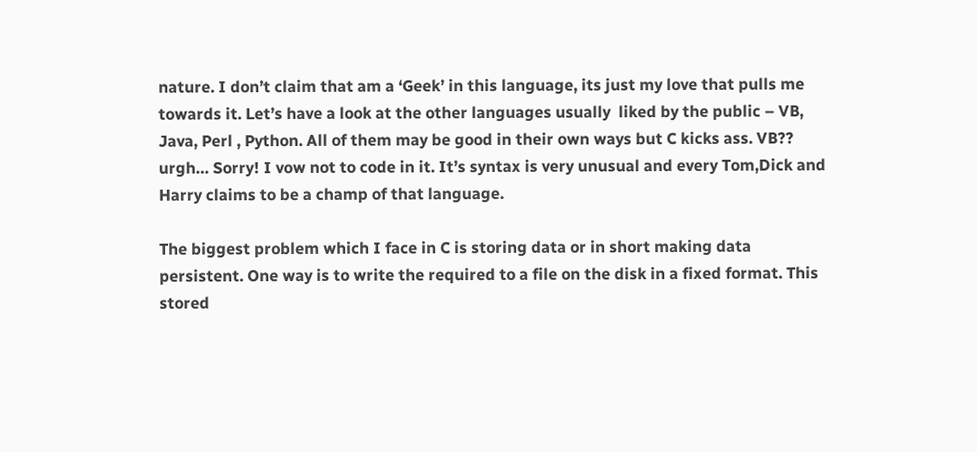nature. I don’t claim that am a ‘Geek’ in this language, its just my love that pulls me towards it. Let’s have a look at the other languages usually  liked by the public – VB, Java, Perl , Python. All of them may be good in their own ways but C kicks ass. VB?? urgh… Sorry! I vow not to code in it. It’s syntax is very unusual and every Tom,Dick and Harry claims to be a champ of that language.

The biggest problem which I face in C is storing data or in short making data persistent. One way is to write the required to a file on the disk in a fixed format. This stored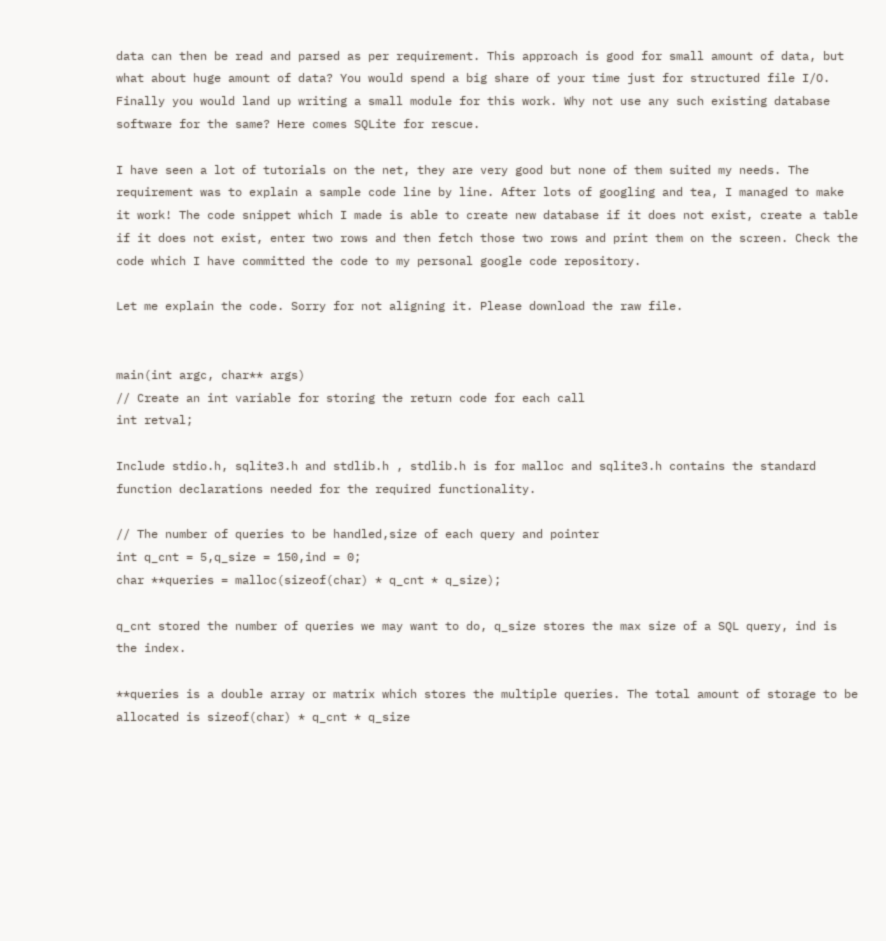data can then be read and parsed as per requirement. This approach is good for small amount of data, but what about huge amount of data? You would spend a big share of your time just for structured file I/O. Finally you would land up writing a small module for this work. Why not use any such existing database software for the same? Here comes SQLite for rescue.

I have seen a lot of tutorials on the net, they are very good but none of them suited my needs. The requirement was to explain a sample code line by line. After lots of googling and tea, I managed to make it work! The code snippet which I made is able to create new database if it does not exist, create a table if it does not exist, enter two rows and then fetch those two rows and print them on the screen. Check the code which I have committed the code to my personal google code repository.

Let me explain the code. Sorry for not aligning it. Please download the raw file.


main(int argc, char** args)
// Create an int variable for storing the return code for each call
int retval;

Include stdio.h, sqlite3.h and stdlib.h , stdlib.h is for malloc and sqlite3.h contains the standard function declarations needed for the required functionality.

// The number of queries to be handled,size of each query and pointer
int q_cnt = 5,q_size = 150,ind = 0;
char **queries = malloc(sizeof(char) * q_cnt * q_size);

q_cnt stored the number of queries we may want to do, q_size stores the max size of a SQL query, ind is the index.

**queries is a double array or matrix which stores the multiple queries. The total amount of storage to be allocated is sizeof(char) * q_cnt * q_size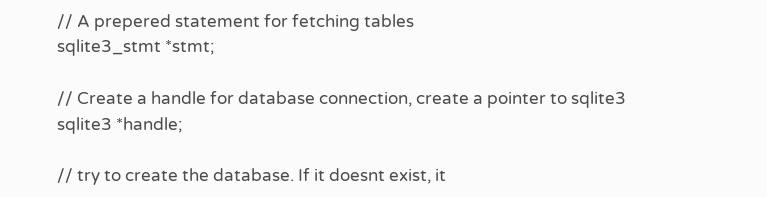// A prepered statement for fetching tables
sqlite3_stmt *stmt;

// Create a handle for database connection, create a pointer to sqlite3
sqlite3 *handle;

// try to create the database. If it doesnt exist, it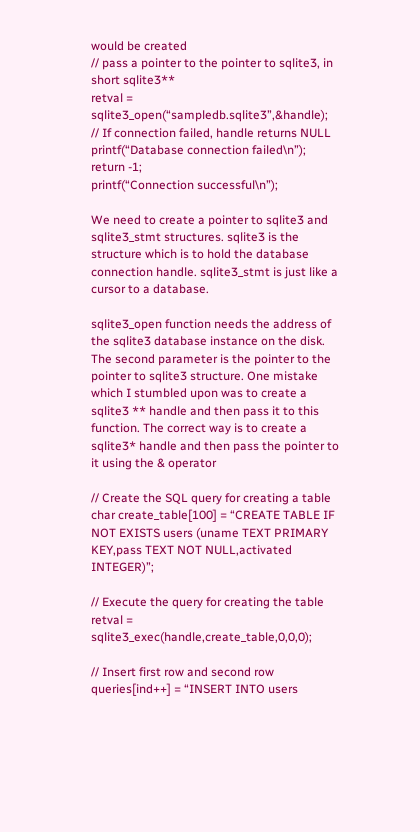would be created
// pass a pointer to the pointer to sqlite3, in short sqlite3**
retval = sqlite3_open(“sampledb.sqlite3”,&handle);
// If connection failed, handle returns NULL
printf(“Database connection failed\n”);
return -1;
printf(“Connection successful\n”);

We need to create a pointer to sqlite3 and sqlite3_stmt structures. sqlite3 is the structure which is to hold the database connection handle. sqlite3_stmt is just like a cursor to a database.

sqlite3_open function needs the address of the sqlite3 database instance on the disk. The second parameter is the pointer to the pointer to sqlite3 structure. One mistake which I stumbled upon was to create a sqlite3 ** handle and then pass it to this function. The correct way is to create a sqlite3* handle and then pass the pointer to it using the & operator

// Create the SQL query for creating a table
char create_table[100] = “CREATE TABLE IF NOT EXISTS users (uname TEXT PRIMARY KEY,pass TEXT NOT NULL,activated INTEGER)”;

// Execute the query for creating the table
retval = sqlite3_exec(handle,create_table,0,0,0);

// Insert first row and second row
queries[ind++] = “INSERT INTO users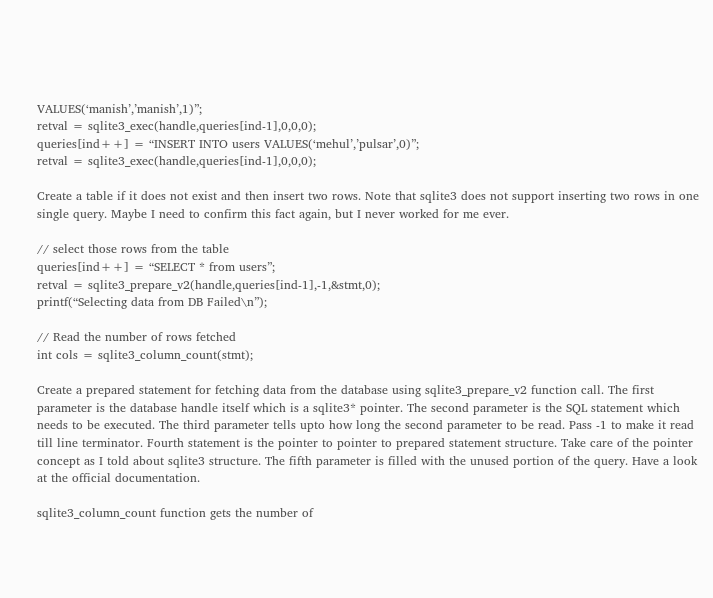VALUES(‘manish’,’manish’,1)”;
retval = sqlite3_exec(handle,queries[ind-1],0,0,0);
queries[ind++] = “INSERT INTO users VALUES(‘mehul’,’pulsar’,0)”;
retval = sqlite3_exec(handle,queries[ind-1],0,0,0);

Create a table if it does not exist and then insert two rows. Note that sqlite3 does not support inserting two rows in one single query. Maybe I need to confirm this fact again, but I never worked for me ever.

// select those rows from the table
queries[ind++] = “SELECT * from users”;
retval = sqlite3_prepare_v2(handle,queries[ind-1],-1,&stmt,0);
printf(“Selecting data from DB Failed\n”);

// Read the number of rows fetched
int cols = sqlite3_column_count(stmt);

Create a prepared statement for fetching data from the database using sqlite3_prepare_v2 function call. The first parameter is the database handle itself which is a sqlite3* pointer. The second parameter is the SQL statement which needs to be executed. The third parameter tells upto how long the second parameter to be read. Pass -1 to make it read till line terminator. Fourth statement is the pointer to pointer to prepared statement structure. Take care of the pointer concept as I told about sqlite3 structure. The fifth parameter is filled with the unused portion of the query. Have a look at the official documentation.

sqlite3_column_count function gets the number of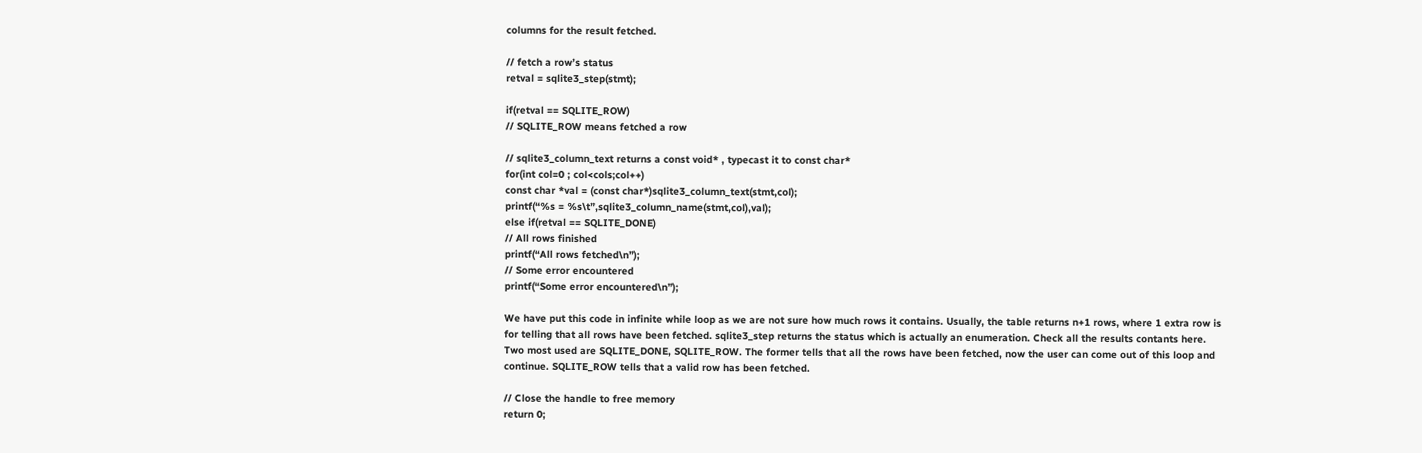columns for the result fetched.

// fetch a row’s status
retval = sqlite3_step(stmt);

if(retval == SQLITE_ROW)
// SQLITE_ROW means fetched a row

// sqlite3_column_text returns a const void* , typecast it to const char*
for(int col=0 ; col<cols;col++)
const char *val = (const char*)sqlite3_column_text(stmt,col);
printf(“%s = %s\t”,sqlite3_column_name(stmt,col),val);
else if(retval == SQLITE_DONE)
// All rows finished
printf(“All rows fetched\n”);
// Some error encountered
printf(“Some error encountered\n”);

We have put this code in infinite while loop as we are not sure how much rows it contains. Usually, the table returns n+1 rows, where 1 extra row is for telling that all rows have been fetched. sqlite3_step returns the status which is actually an enumeration. Check all the results contants here. Two most used are SQLITE_DONE, SQLITE_ROW. The former tells that all the rows have been fetched, now the user can come out of this loop and continue. SQLITE_ROW tells that a valid row has been fetched.

// Close the handle to free memory
return 0;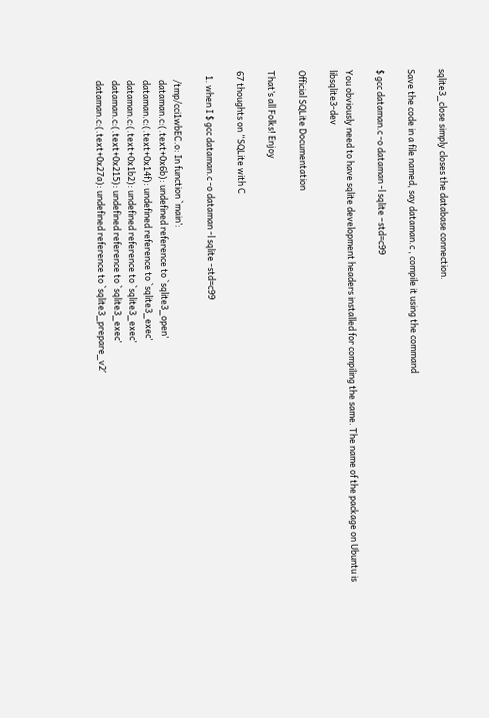sqlite3_close simply closes the database connection.

Save the code in a file named, say dataman.c , compile it using the command

$ gcc dataman.c -o dataman -l sqlite –std=c99

You obviously need to have sqlite development headers installed for compiling the same. The name of the package on Ubuntu is libsqlite3-dev

Official SQLite Documentation

That’s all Folks! Enjoy

67 thoughts on “SQLite with C

  1. when I $ gcc dataman.c -o dataman -l sqlite -std=c99

    /tmp/cci1wbEC.o: In function `main’:
    dataman.c:(.text+0x6b): undefined reference to `sqlite3_open’
    dataman.c:(.text+0x14f): undefined reference to `sqlite3_exec’
    dataman.c:(.text+0x1b2): undefined reference to `sqlite3_exec’
    dataman.c:(.text+0x215): undefined reference to `sqlite3_exec’
    dataman.c:(.text+0x27a): undefined reference to `sqlite3_prepare_v2′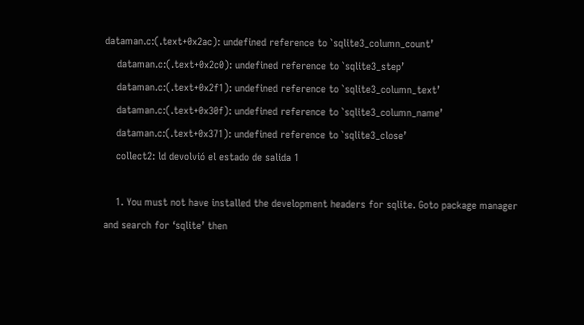dataman.c:(.text+0x2ac): undefined reference to `sqlite3_column_count’
    dataman.c:(.text+0x2c0): undefined reference to `sqlite3_step’
    dataman.c:(.text+0x2f1): undefined reference to `sqlite3_column_text’
    dataman.c:(.text+0x30f): undefined reference to `sqlite3_column_name’
    dataman.c:(.text+0x371): undefined reference to `sqlite3_close’
    collect2: ld devolvió el estado de salida 1

    1. You must not have installed the development headers for sqlite. Goto package manager and search for ‘sqlite’ then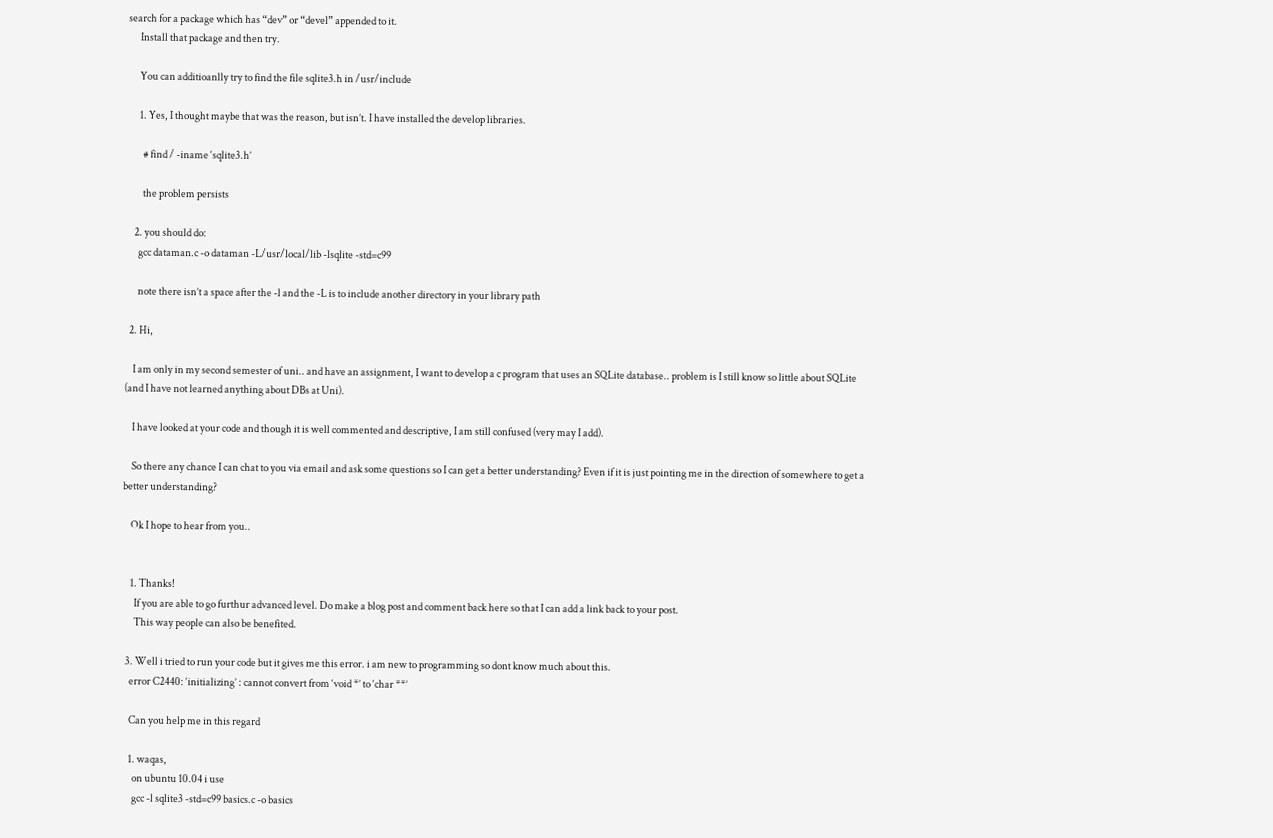search for a package which has “dev” or “devel” appended to it.
      Install that package and then try.

      You can additioanlly try to find the file sqlite3.h in /usr/include

      1. Yes, I thought maybe that was the reason, but isn’t. I have installed the develop libraries.

        # find / -iname ‘sqlite3.h’

        the problem persists

    2. you should do:
      gcc dataman.c -o dataman -L/usr/local/lib -lsqlite -std=c99

      note there isn’t a space after the -l and the -L is to include another directory in your library path

  2. Hi,

    I am only in my second semester of uni.. and have an assignment, I want to develop a c program that uses an SQLite database.. problem is I still know so little about SQLite (and I have not learned anything about DBs at Uni).

    I have looked at your code and though it is well commented and descriptive, I am still confused (very may I add).

    So there any chance I can chat to you via email and ask some questions so I can get a better understanding? Even if it is just pointing me in the direction of somewhere to get a better understanding?

    Ok I hope to hear from you..


    1. Thanks!
      If you are able to go furthur advanced level. Do make a blog post and comment back here so that I can add a link back to your post.
      This way people can also be benefited.

  3. Well i tried to run your code but it gives me this error. i am new to programming so dont know much about this.
    error C2440: ‘initializing’ : cannot convert from ‘void *’ to ‘char **’

    Can you help me in this regard

    1. waqas,
      on ubuntu 10.04 i use
      gcc -l sqlite3 -std=c99 basics.c -o basics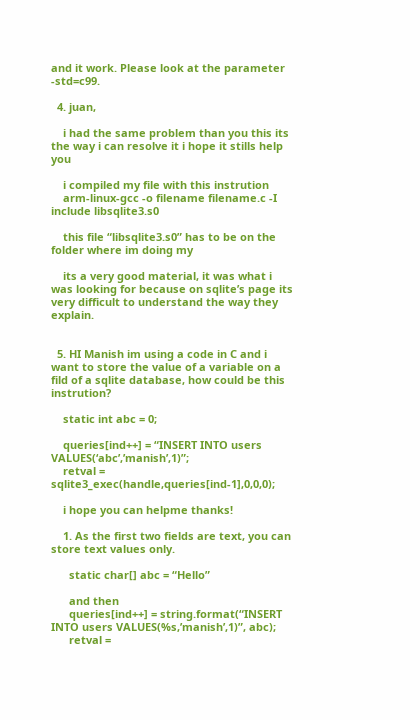and it work. Please look at the parameter -std=c99.

  4. juan,

    i had the same problem than you this its the way i can resolve it i hope it stills help you

    i compiled my file with this instrution
    arm-linux-gcc -o filename filename.c -I include libsqlite3.s0

    this file “libsqlite3.s0” has to be on the folder where im doing my

    its a very good material, it was what i was looking for because on sqlite’s page its very difficult to understand the way they explain.


  5. HI Manish im using a code in C and i want to store the value of a variable on a fild of a sqlite database, how could be this instrution?

    static int abc = 0;

    queries[ind++] = “INSERT INTO users VALUES(‘abc’,’manish’,1)”;
    retval = sqlite3_exec(handle,queries[ind-1],0,0,0);

    i hope you can helpme thanks!

    1. As the first two fields are text, you can store text values only.

      static char[] abc = “Hello”

      and then
      queries[ind++] = string.format(“INSERT INTO users VALUES(%s,’manish’,1)”, abc);
      retval =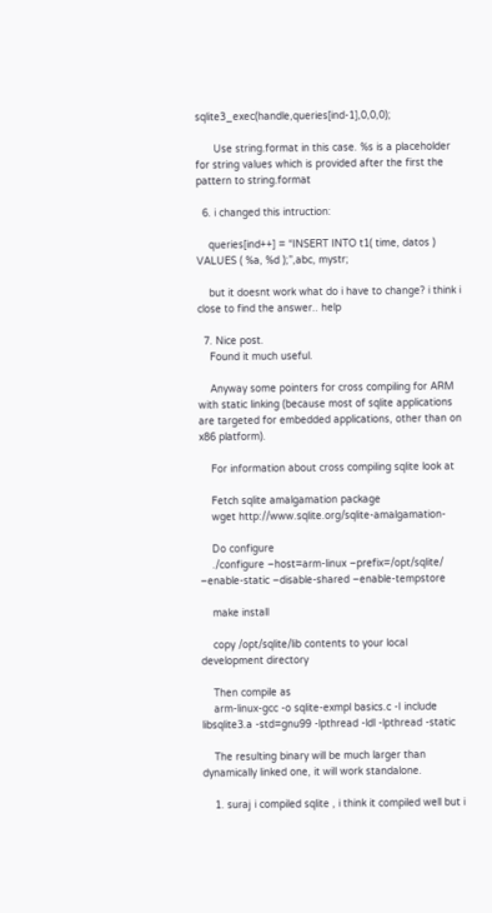sqlite3_exec(handle,queries[ind-1],0,0,0);

      Use string.format in this case. %s is a placeholder for string values which is provided after the first the pattern to string.format

  6. i changed this intruction:

    queries[ind++] = “INSERT INTO t1( time, datos ) VALUES ( %a, %d );”,abc, mystr;

    but it doesnt work what do i have to change? i think i close to find the answer.. help

  7. Nice post.
    Found it much useful.

    Anyway some pointers for cross compiling for ARM with static linking (because most of sqlite applications are targeted for embedded applications, other than on x86 platform).

    For information about cross compiling sqlite look at

    Fetch sqlite amalgamation package
    wget http://www.sqlite.org/sqlite-amalgamation-

    Do configure
    ./configure –host=arm-linux –prefix=/opt/sqlite/ –enable-static –disable-shared –enable-tempstore

    make install

    copy /opt/sqlite/lib contents to your local development directory

    Then compile as
    arm-linux-gcc -o sqlite-exmpl basics.c -I include libsqlite3.a -std=gnu99 -lpthread -ldl -lpthread -static

    The resulting binary will be much larger than dynamically linked one, it will work standalone.

    1. suraj i compiled sqlite , i think it compiled well but i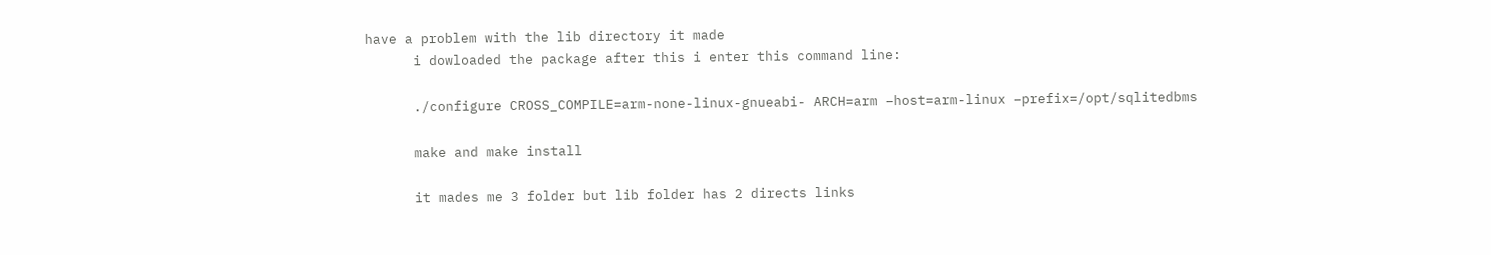have a problem with the lib directory it made
      i dowloaded the package after this i enter this command line:

      ./configure CROSS_COMPILE=arm-none-linux-gnueabi- ARCH=arm –host=arm-linux –prefix=/opt/sqlitedbms

      make and make install

      it mades me 3 folder but lib folder has 2 directs links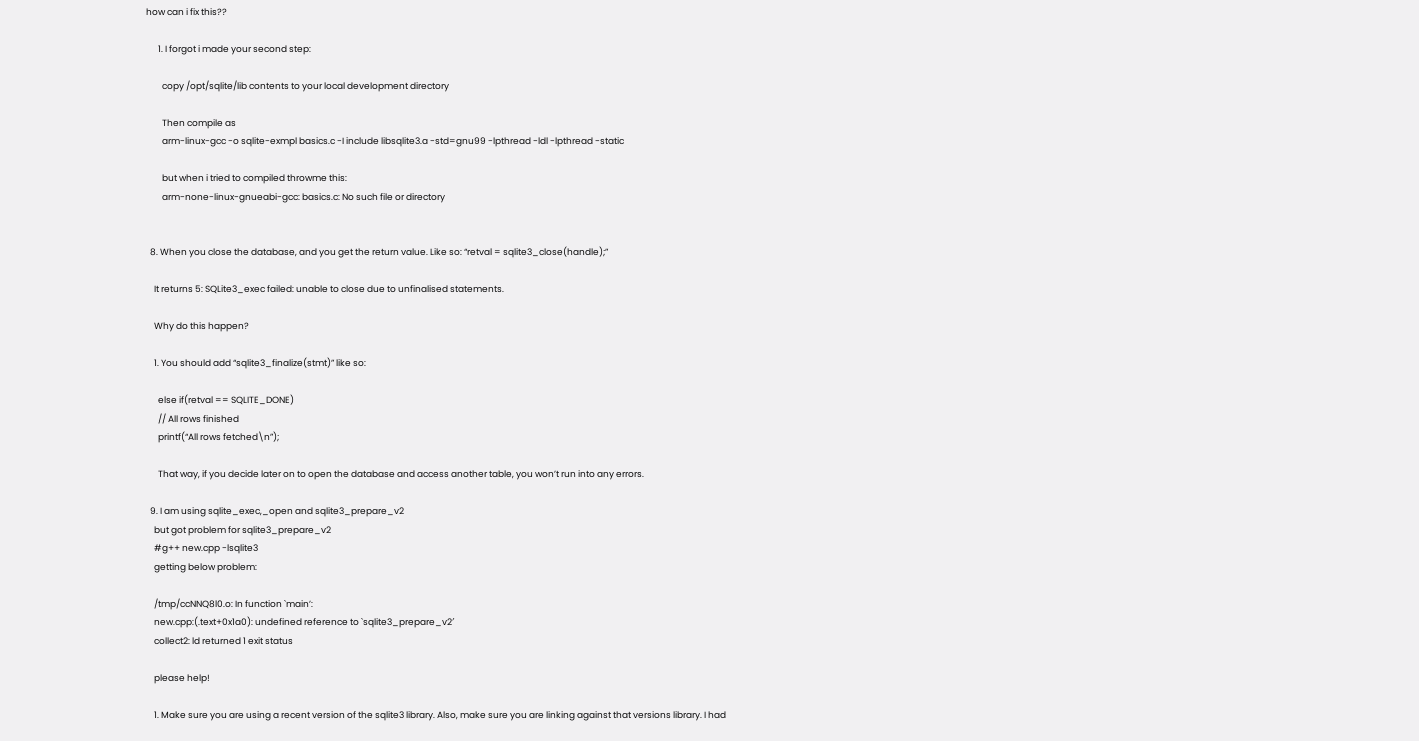how can i fix this??

      1. I forgot i made your second step:

        copy /opt/sqlite/lib contents to your local development directory

        Then compile as
        arm-linux-gcc -o sqlite-exmpl basics.c -I include libsqlite3.a -std=gnu99 -lpthread -ldl -lpthread -static

        but when i tried to compiled throwme this:
        arm-none-linux-gnueabi-gcc: basics.c: No such file or directory


  8. When you close the database, and you get the return value. Like so: “retval = sqlite3_close(handle);”

    It returns 5: SQLite3_exec failed: unable to close due to unfinalised statements.

    Why do this happen?

    1. You should add “sqlite3_finalize(stmt)” like so:

      else if(retval == SQLITE_DONE)
      // All rows finished
      printf(“All rows fetched\n”);

      That way, if you decide later on to open the database and access another table, you won’t run into any errors.

  9. I am using sqlite_exec,_open and sqlite3_prepare_v2
    but got problem for sqlite3_prepare_v2
    #g++ new.cpp -lsqlite3
    getting below problem:

    /tmp/ccNNQ8l0.o: In function `main’:
    new.cpp:(.text+0x1a0): undefined reference to `sqlite3_prepare_v2′
    collect2: ld returned 1 exit status

    please help!

    1. Make sure you are using a recent version of the sqlite3 library. Also, make sure you are linking against that versions library. I had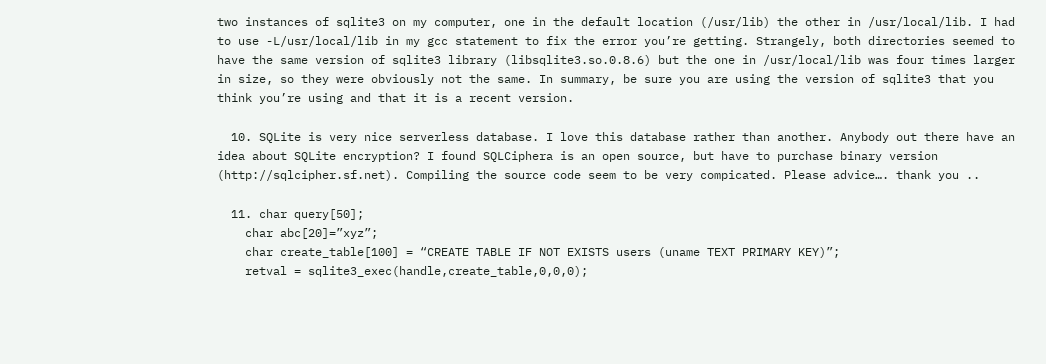two instances of sqlite3 on my computer, one in the default location (/usr/lib) the other in /usr/local/lib. I had to use -L/usr/local/lib in my gcc statement to fix the error you’re getting. Strangely, both directories seemed to have the same version of sqlite3 library (libsqlite3.so.0.8.6) but the one in /usr/local/lib was four times larger in size, so they were obviously not the same. In summary, be sure you are using the version of sqlite3 that you think you’re using and that it is a recent version.

  10. SQLite is very nice serverless database. I love this database rather than another. Anybody out there have an idea about SQLite encryption? I found SQLCiphera is an open source, but have to purchase binary version (http://sqlcipher.sf.net). Compiling the source code seem to be very compicated. Please advice…. thank you ..

  11. char query[50];
    char abc[20]=”xyz”;
    char create_table[100] = “CREATE TABLE IF NOT EXISTS users (uname TEXT PRIMARY KEY)”;
    retval = sqlite3_exec(handle,create_table,0,0,0);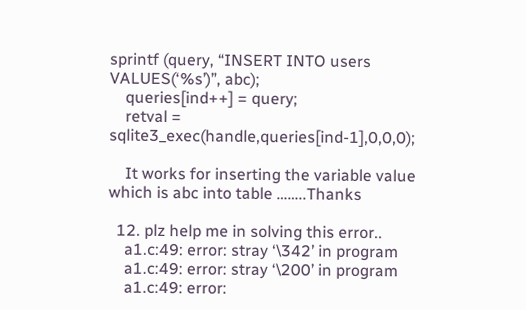sprintf (query, “INSERT INTO users VALUES(‘%s’)”, abc);
    queries[ind++] = query;
    retval = sqlite3_exec(handle,queries[ind-1],0,0,0);

    It works for inserting the variable value which is abc into table ……..Thanks

  12. plz help me in solving this error..
    a1.c:49: error: stray ‘\342’ in program
    a1.c:49: error: stray ‘\200’ in program
    a1.c:49: error: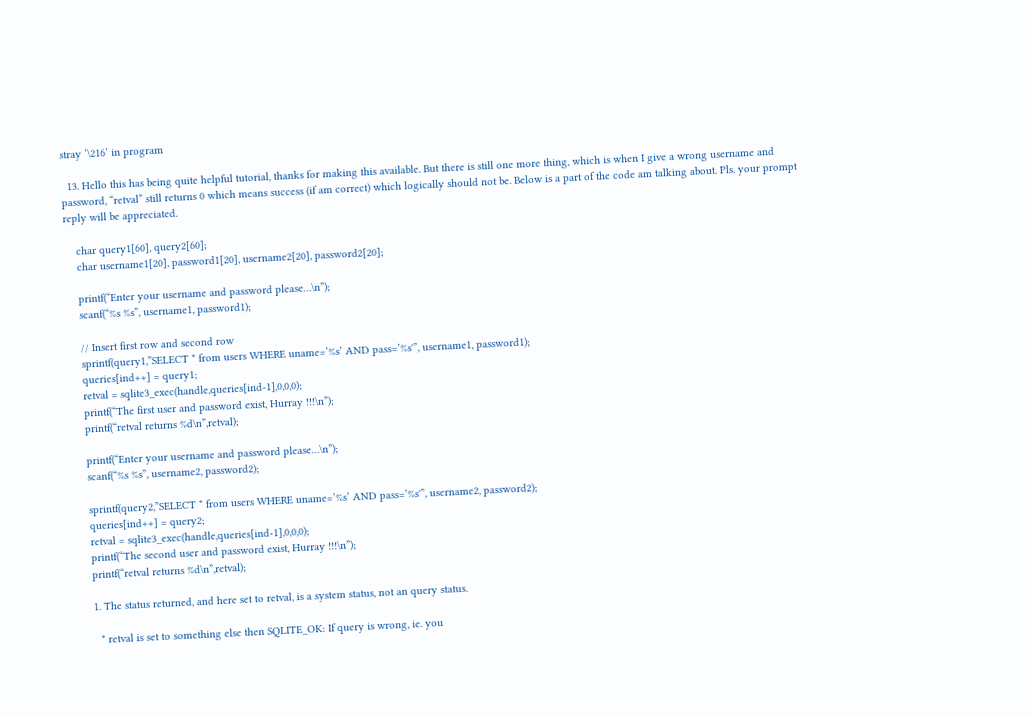stray ‘\216’ in program

  13. Hello this has being quite helpful tutorial, thanks for making this available. But there is still one more thing, which is when I give a wrong username and password, “retval” still returns 0 which means success (if am correct) which logically should not be. Below is a part of the code am talking about. Pls. your prompt reply will be appreciated.

    char query1[60], query2[60];
    char username1[20], password1[20], username2[20], password2[20];

    printf(“Enter your username and password please…\n”);
    scanf(“%s %s”, username1, password1);

    // Insert first row and second row
    sprintf(query1,”SELECT * from users WHERE uname=’%s’ AND pass=’%s'”, username1, password1);
    queries[ind++] = query1;
    retval = sqlite3_exec(handle,queries[ind-1],0,0,0);
    printf(“The first user and password exist, Hurray !!!\n”);
    printf(“retval returns %d\n”,retval);

    printf(“Enter your username and password please…\n”);
    scanf(“%s %s”, username2, password2);

    sprintf(query2,”SELECT * from users WHERE uname=’%s’ AND pass=’%s'”, username2, password2);
    queries[ind++] = query2;
    retval = sqlite3_exec(handle,queries[ind-1],0,0,0);
    printf(“The second user and password exist, Hurray !!!\n”);
    printf(“retval returns %d\n”,retval);

    1. The status returned, and here set to retval, is a system status, not an query status.

      * retval is set to something else then SQLITE_OK: If query is wrong, ie. you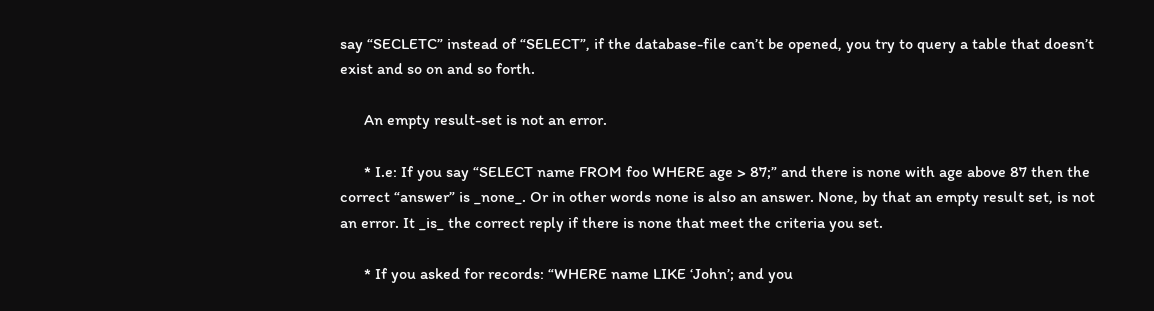say “SECLETC” instead of “SELECT”, if the database-file can’t be opened, you try to query a table that doesn’t exist and so on and so forth.

      An empty result-set is not an error.

      * I.e: If you say “SELECT name FROM foo WHERE age > 87;” and there is none with age above 87 then the correct “answer” is _none_. Or in other words none is also an answer. None, by that an empty result set, is not an error. It _is_ the correct reply if there is none that meet the criteria you set.

      * If you asked for records: “WHERE name LIKE ‘John’; and you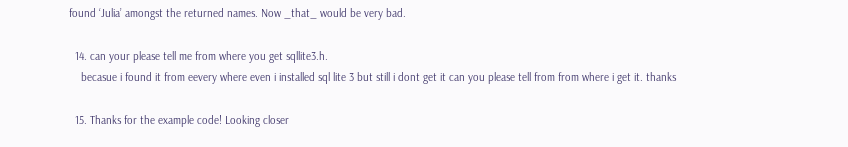found ‘Julia’ amongst the returned names. Now _that_ would be very bad.

  14. can your please tell me from where you get sqllite3.h.
    becasue i found it from eevery where even i installed sql lite 3 but still i dont get it can you please tell from from where i get it. thanks

  15. Thanks for the example code! Looking closer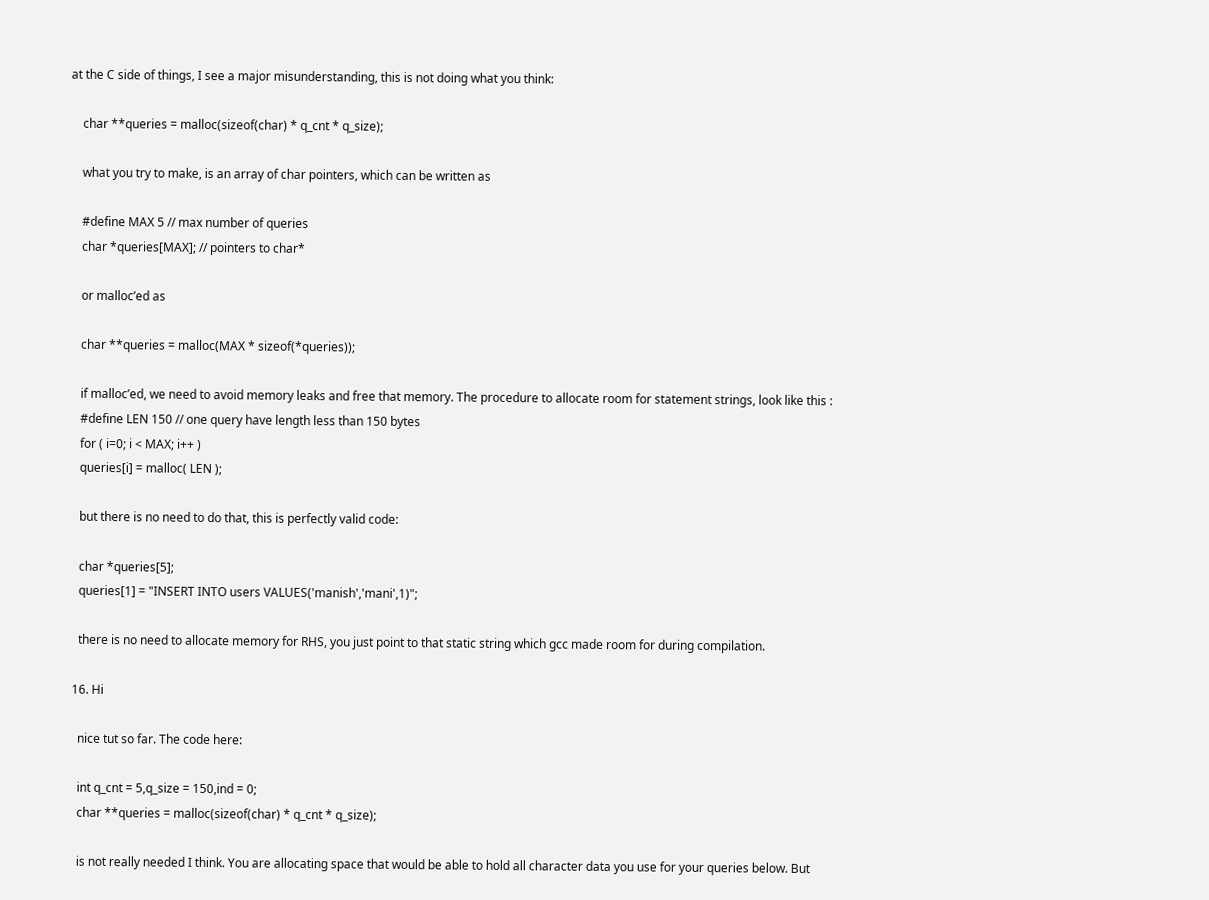at the C side of things, I see a major misunderstanding, this is not doing what you think:

    char **queries = malloc(sizeof(char) * q_cnt * q_size);

    what you try to make, is an array of char pointers, which can be written as

    #define MAX 5 // max number of queries
    char *queries[MAX]; // pointers to char*

    or malloc’ed as

    char **queries = malloc(MAX * sizeof(*queries));

    if malloc’ed, we need to avoid memory leaks and free that memory. The procedure to allocate room for statement strings, look like this :
    #define LEN 150 // one query have length less than 150 bytes
    for ( i=0; i < MAX; i++ )
    queries[i] = malloc( LEN );

    but there is no need to do that, this is perfectly valid code:

    char *queries[5];
    queries[1] = "INSERT INTO users VALUES('manish','mani',1)";

    there is no need to allocate memory for RHS, you just point to that static string which gcc made room for during compilation.

  16. Hi

    nice tut so far. The code here:

    int q_cnt = 5,q_size = 150,ind = 0;
    char **queries = malloc(sizeof(char) * q_cnt * q_size);

    is not really needed I think. You are allocating space that would be able to hold all character data you use for your queries below. But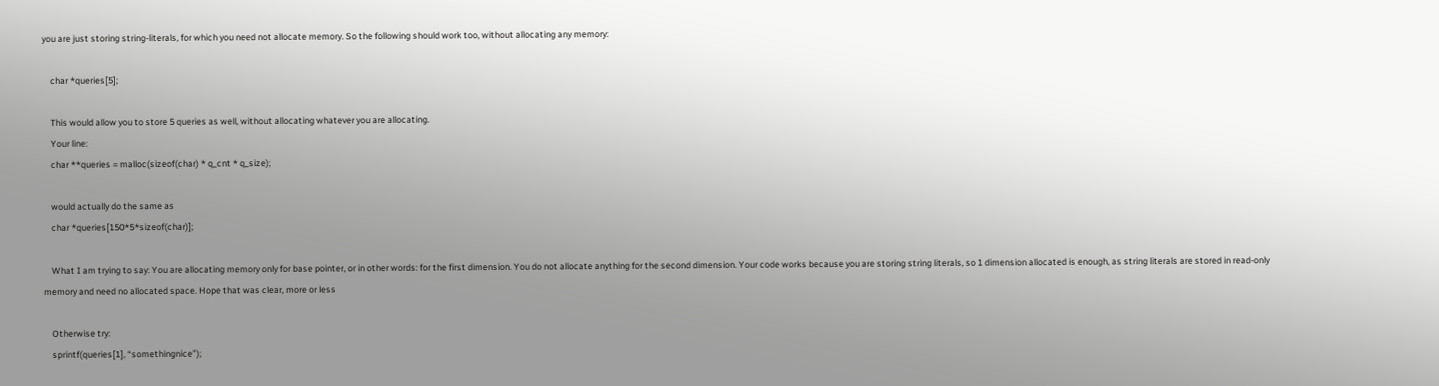you are just storing string-literals, for which you need not allocate memory. So the following should work too, without allocating any memory:

    char *queries[5];

    This would allow you to store 5 queries as well, without allocating whatever you are allocating.
    Your line:
    char **queries = malloc(sizeof(char) * q_cnt * q_size);

    would actually do the same as
    char *queries[150*5*sizeof(char)];

    What I am trying to say: You are allocating memory only for base pointer, or in other words: for the first dimension. You do not allocate anything for the second dimension. Your code works because you are storing string literals, so 1 dimension allocated is enough, as string literals are stored in read-only memory and need no allocated space. Hope that was clear, more or less

    Otherwise try:
    sprintf(queries[1], “somethingnice”);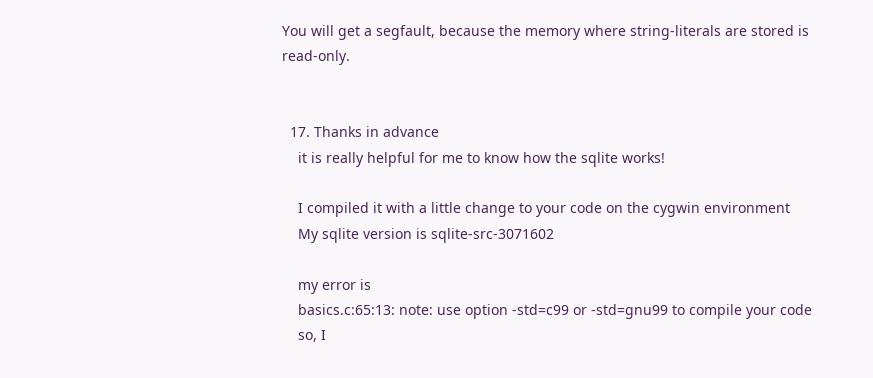You will get a segfault, because the memory where string-literals are stored is read-only.


  17. Thanks in advance
    it is really helpful for me to know how the sqlite works!

    I compiled it with a little change to your code on the cygwin environment
    My sqlite version is sqlite-src-3071602

    my error is
    basics.c:65:13: note: use option -std=c99 or -std=gnu99 to compile your code
    so, I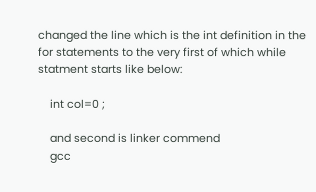changed the line which is the int definition in the for statements to the very first of which while statment starts like below:

    int col=0 ;

    and second is linker commend
    gcc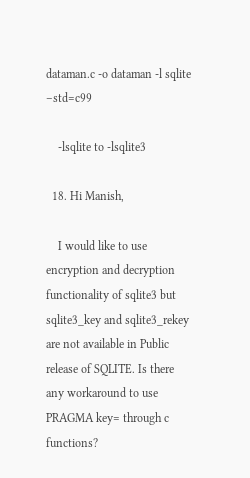dataman.c -o dataman -l sqlite –std=c99

    -lsqlite to -lsqlite3

  18. Hi Manish,

    I would like to use encryption and decryption functionality of sqlite3 but sqlite3_key and sqlite3_rekey are not available in Public release of SQLITE. Is there any workaround to use PRAGMA key= through c functions?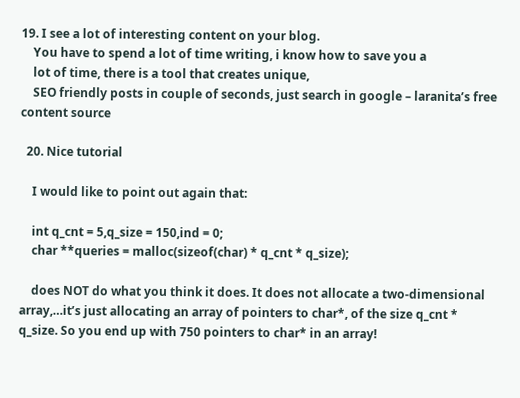19. I see a lot of interesting content on your blog.
    You have to spend a lot of time writing, i know how to save you a
    lot of time, there is a tool that creates unique,
    SEO friendly posts in couple of seconds, just search in google – laranita’s free content source

  20. Nice tutorial

    I would like to point out again that:

    int q_cnt = 5,q_size = 150,ind = 0;
    char **queries = malloc(sizeof(char) * q_cnt * q_size);

    does NOT do what you think it does. It does not allocate a two-dimensional array,…it’s just allocating an array of pointers to char*, of the size q_cnt * q_size. So you end up with 750 pointers to char* in an array!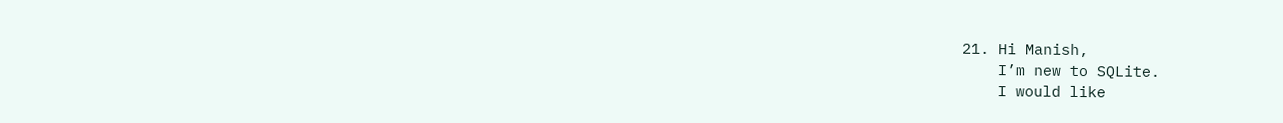21. Hi Manish,
    I’m new to SQLite.
    I would like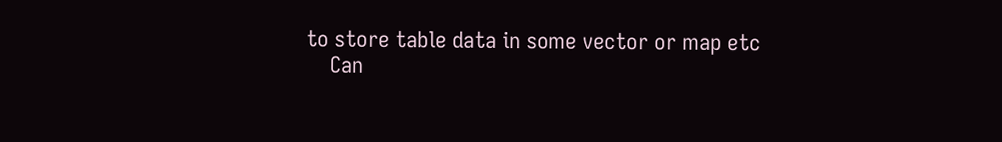to store table data in some vector or map etc
    Can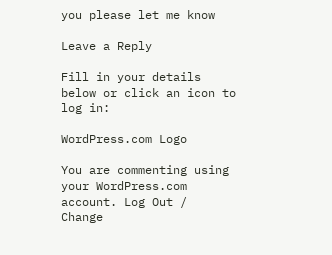you please let me know

Leave a Reply

Fill in your details below or click an icon to log in:

WordPress.com Logo

You are commenting using your WordPress.com account. Log Out /  Change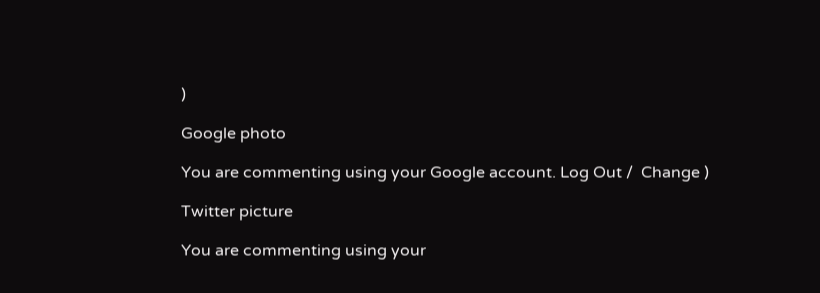)

Google photo

You are commenting using your Google account. Log Out /  Change )

Twitter picture

You are commenting using your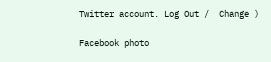Twitter account. Log Out /  Change )

Facebook photo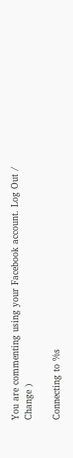You are commenting using your Facebook account. Log Out /  Change )

Connecting to %s